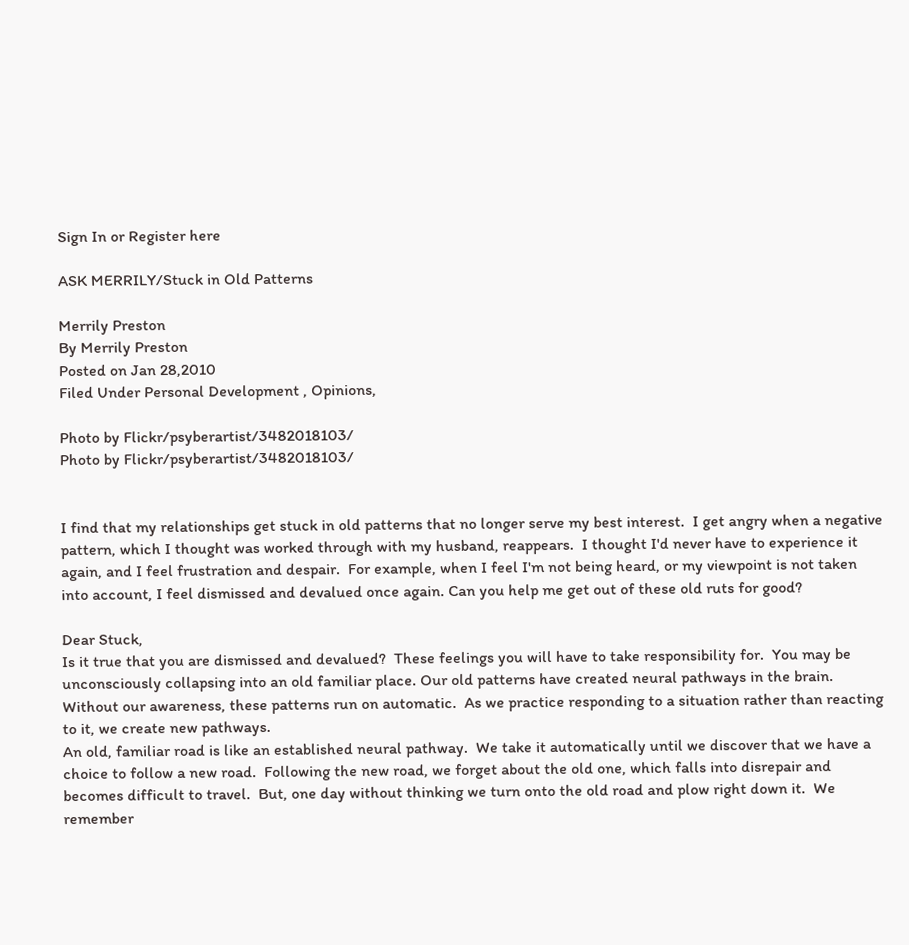Sign In or Register here

ASK MERRILY/Stuck in Old Patterns

Merrily Preston
By Merrily Preston
Posted on Jan 28,2010
Filed Under Personal Development , Opinions,

Photo by Flickr/psyberartist/3482018103/
Photo by Flickr/psyberartist/3482018103/


I find that my relationships get stuck in old patterns that no longer serve my best interest.  I get angry when a negative pattern, which I thought was worked through with my husband, reappears.  I thought I'd never have to experience it again, and I feel frustration and despair.  For example, when I feel I'm not being heard, or my viewpoint is not taken into account, I feel dismissed and devalued once again. Can you help me get out of these old ruts for good?

Dear Stuck,
Is it true that you are dismissed and devalued?  These feelings you will have to take responsibility for.  You may be unconsciously collapsing into an old familiar place. Our old patterns have created neural pathways in the brain.  Without our awareness, these patterns run on automatic.  As we practice responding to a situation rather than reacting to it, we create new pathways.
An old, familiar road is like an established neural pathway.  We take it automatically until we discover that we have a choice to follow a new road.  Following the new road, we forget about the old one, which falls into disrepair and becomes difficult to travel.  But, one day without thinking we turn onto the old road and plow right down it.  We remember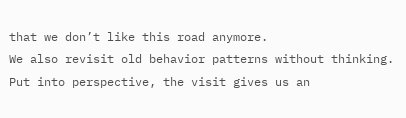that we don’t like this road anymore.
We also revisit old behavior patterns without thinking.  Put into perspective, the visit gives us an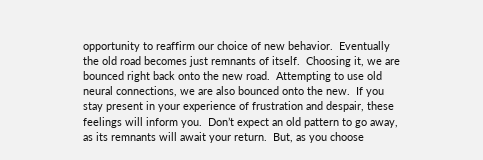opportunity to reaffirm our choice of new behavior.  Eventually the old road becomes just remnants of itself.  Choosing it, we are bounced right back onto the new road.  Attempting to use old neural connections, we are also bounced onto the new.  If you stay present in your experience of frustration and despair, these feelings will inform you.  Don’t expect an old pattern to go away, as its remnants will await your return.  But, as you choose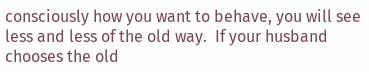consciously how you want to behave, you will see less and less of the old way.  If your husband chooses the old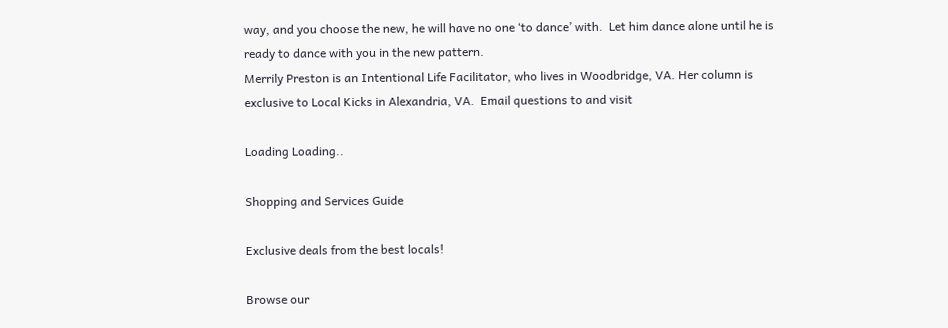way, and you choose the new, he will have no one ‘to dance’ with.  Let him dance alone until he is ready to dance with you in the new pattern.
Merrily Preston is an Intentional Life Facilitator, who lives in Woodbridge, VA. Her column is exclusive to Local Kicks in Alexandria, VA.  Email questions to and visit

Loading Loading..

Shopping and Services Guide

Exclusive deals from the best locals!

Browse our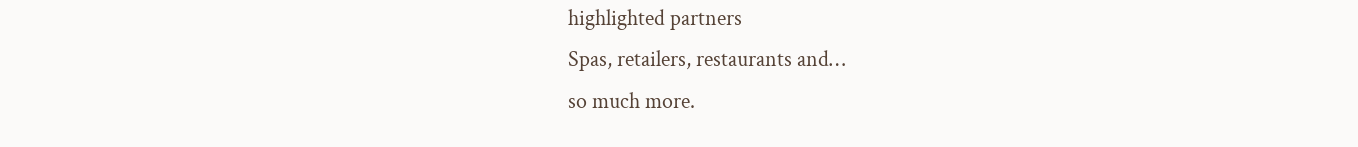highlighted partners
Spas, retailers, restaurants and…
so much more.